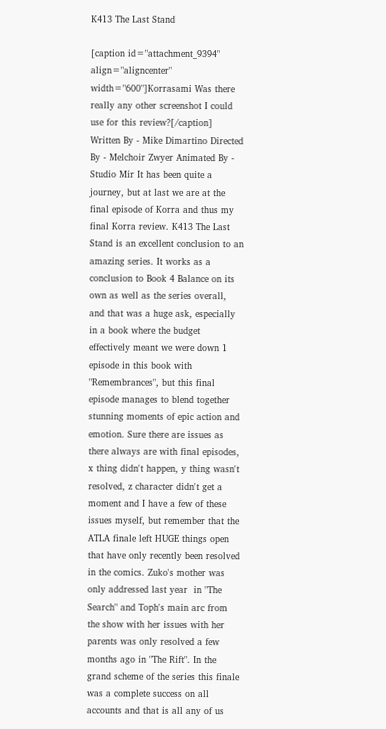K413 The Last Stand

[caption id="attachment_9394" align="aligncenter" width="600"]Korrasami Was there really any other screenshot I could use for this review?[/caption] Written By - Mike Dimartino Directed By - Melchoir Zwyer Animated By - Studio Mir It has been quite a journey, but at last we are at the final episode of Korra and thus my final Korra review. K413 The Last Stand is an excellent conclusion to an amazing series. It works as a conclusion to Book 4 Balance on its own as well as the series overall, and that was a huge ask, especially in a book where the budget effectively meant we were down 1 episode in this book with "Remembrances", but this final episode manages to blend together stunning moments of epic action and emotion. Sure there are issues as there always are with final episodes, x thing didn't happen, y thing wasn't resolved, z character didn't get a moment and I have a few of these issues myself, but remember that the ATLA finale left HUGE things open that have only recently been resolved in the comics. Zuko's mother was only addressed last year  in "The Search" and Toph's main arc from the show with her issues with her parents was only resolved a few months ago in "The Rift". In the grand scheme of the series this finale was a complete success on all accounts and that is all any of us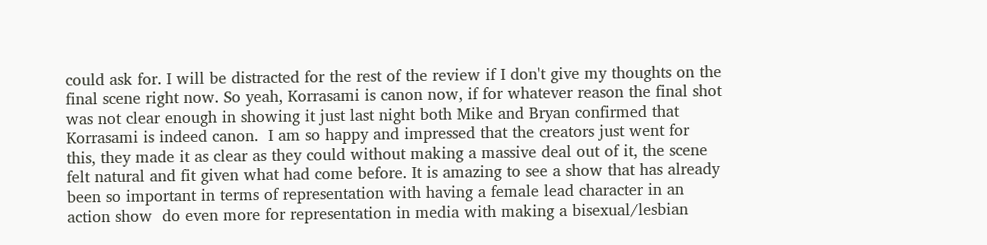could ask for. I will be distracted for the rest of the review if I don't give my thoughts on the final scene right now. So yeah, Korrasami is canon now, if for whatever reason the final shot was not clear enough in showing it just last night both Mike and Bryan confirmed that Korrasami is indeed canon.  I am so happy and impressed that the creators just went for this, they made it as clear as they could without making a massive deal out of it, the scene felt natural and fit given what had come before. It is amazing to see a show that has already been so important in terms of representation with having a female lead character in an action show  do even more for representation in media with making a bisexual/lesbian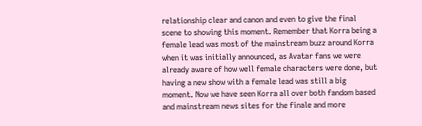relationship clear and canon and even to give the final scene to showing this moment. Remember that Korra being a female lead was most of the mainstream buzz around Korra when it was initially announced, as Avatar fans we were already aware of how well female characters were done, but having a new show with a female lead was still a big moment. Now we have seen Korra all over both fandom based and mainstream news sites for the finale and more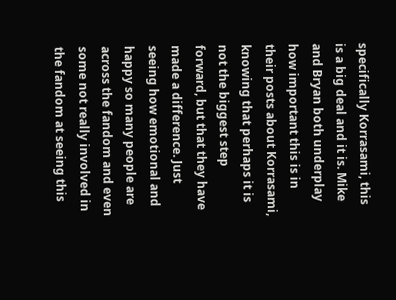specifically Korrasami, this is a big deal and it is. Mike and Bryan both underplay how important this is in their posts about Korrasami, knowing that perhaps it is not the biggest step forward, but that they have made a difference. Just seeing how emotional and happy so many people are across the fandom and even some not really involved in the fandom at seeing this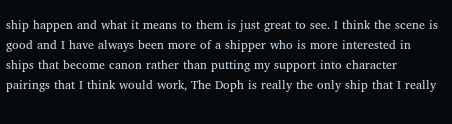ship happen and what it means to them is just great to see. I think the scene is good and I have always been more of a shipper who is more interested in ships that become canon rather than putting my support into character pairings that I think would work, The Doph is really the only ship that I really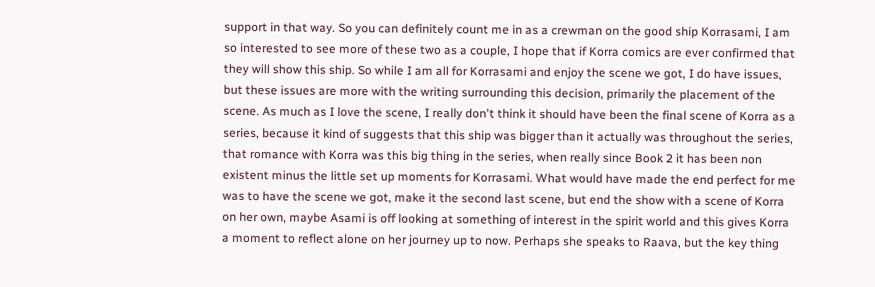support in that way. So you can definitely count me in as a crewman on the good ship Korrasami, I am so interested to see more of these two as a couple, I hope that if Korra comics are ever confirmed that they will show this ship. So while I am all for Korrasami and enjoy the scene we got, I do have issues, but these issues are more with the writing surrounding this decision, primarily the placement of the scene. As much as I love the scene, I really don't think it should have been the final scene of Korra as a series, because it kind of suggests that this ship was bigger than it actually was throughout the series, that romance with Korra was this big thing in the series, when really since Book 2 it has been non existent minus the little set up moments for Korrasami. What would have made the end perfect for me was to have the scene we got, make it the second last scene, but end the show with a scene of Korra on her own, maybe Asami is off looking at something of interest in the spirit world and this gives Korra a moment to reflect alone on her journey up to now. Perhaps she speaks to Raava, but the key thing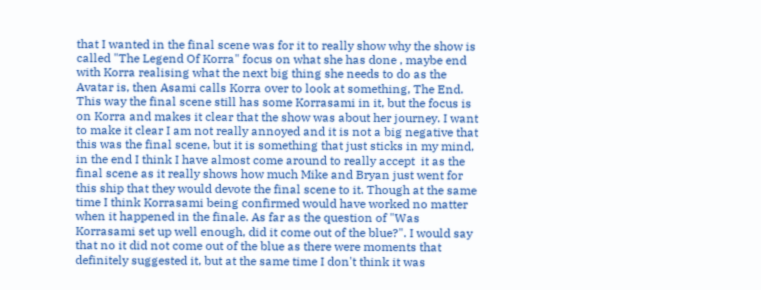that I wanted in the final scene was for it to really show why the show is called "The Legend Of Korra" focus on what she has done , maybe end with Korra realising what the next big thing she needs to do as the Avatar is, then Asami calls Korra over to look at something, The End. This way the final scene still has some Korrasami in it, but the focus is on Korra and makes it clear that the show was about her journey. I want to make it clear I am not really annoyed and it is not a big negative that this was the final scene, but it is something that just sticks in my mind, in the end I think I have almost come around to really accept  it as the final scene as it really shows how much Mike and Bryan just went for this ship that they would devote the final scene to it. Though at the same time I think Korrasami being confirmed would have worked no matter when it happened in the finale. As far as the question of "Was Korrasami set up well enough, did it come out of the blue?". I would say that no it did not come out of the blue as there were moments that definitely suggested it, but at the same time I don't think it was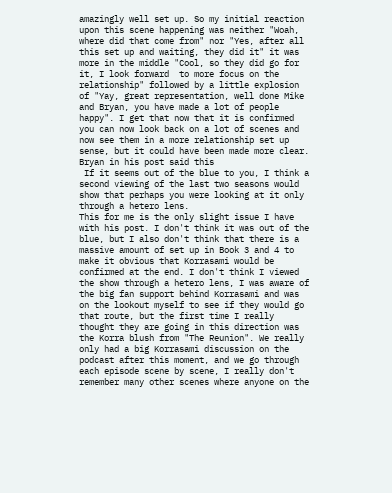amazingly well set up. So my initial reaction upon this scene happening was neither "Woah, where did that come from" nor "Yes, after all this set up and waiting, they did it" it was more in the middle "Cool, so they did go for it, I look forward  to more focus on the relationship" followed by a little explosion of "Yay, great representation, well done Mike and Bryan, you have made a lot of people happy". I get that now that it is confirmed you can now look back on a lot of scenes and now see them in a more relationship set up sense, but it could have been made more clear. Bryan in his post said this
 If it seems out of the blue to you, I think a second viewing of the last two seasons would show that perhaps you were looking at it only through a hetero lens.
This for me is the only slight issue I have with his post. I don't think it was out of the blue, but I also don't think that there is a massive amount of set up in Book 3 and 4 to make it obvious that Korrasami would be confirmed at the end. I don't think I viewed the show through a hetero lens, I was aware of the big fan support behind Korrasami and was on the lookout myself to see if they would go that route, but the first time I really thought they are going in this direction was the Korra blush from "The Reunion". We really only had a big Korrasami discussion on the podcast after this moment, and we go through each episode scene by scene, I really don't remember many other scenes where anyone on the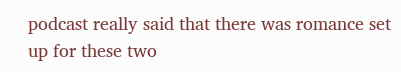podcast really said that there was romance set up for these two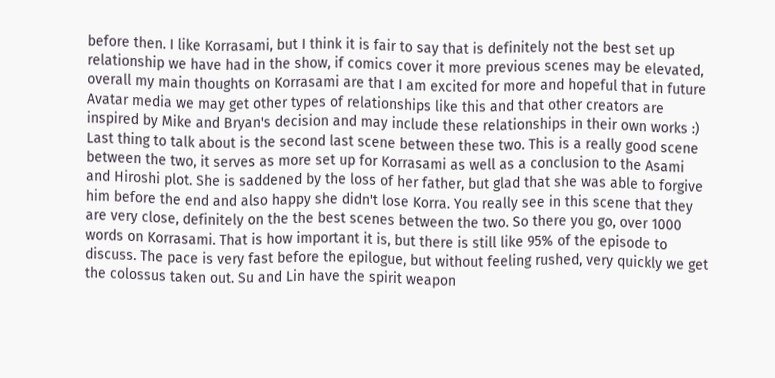before then. I like Korrasami, but I think it is fair to say that is definitely not the best set up relationship we have had in the show, if comics cover it more previous scenes may be elevated, overall my main thoughts on Korrasami are that I am excited for more and hopeful that in future Avatar media we may get other types of relationships like this and that other creators are inspired by Mike and Bryan's decision and may include these relationships in their own works :) Last thing to talk about is the second last scene between these two. This is a really good scene between the two, it serves as more set up for Korrasami as well as a conclusion to the Asami and Hiroshi plot. She is saddened by the loss of her father, but glad that she was able to forgive him before the end and also happy she didn't lose Korra. You really see in this scene that they are very close, definitely on the the best scenes between the two. So there you go, over 1000 words on Korrasami. That is how important it is, but there is still like 95% of the episode to discuss. The pace is very fast before the epilogue, but without feeling rushed, very quickly we get the colossus taken out. Su and Lin have the spirit weapon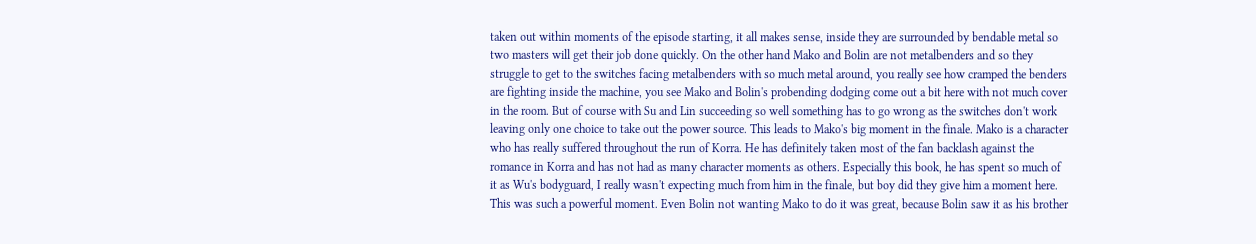taken out within moments of the episode starting, it all makes sense, inside they are surrounded by bendable metal so two masters will get their job done quickly. On the other hand Mako and Bolin are not metalbenders and so they struggle to get to the switches facing metalbenders with so much metal around, you really see how cramped the benders are fighting inside the machine, you see Mako and Bolin's probending dodging come out a bit here with not much cover in the room. But of course with Su and Lin succeeding so well something has to go wrong as the switches don't work leaving only one choice to take out the power source. This leads to Mako's big moment in the finale. Mako is a character who has really suffered throughout the run of Korra. He has definitely taken most of the fan backlash against the romance in Korra and has not had as many character moments as others. Especially this book, he has spent so much of it as Wu's bodyguard, I really wasn't expecting much from him in the finale, but boy did they give him a moment here. This was such a powerful moment. Even Bolin not wanting Mako to do it was great, because Bolin saw it as his brother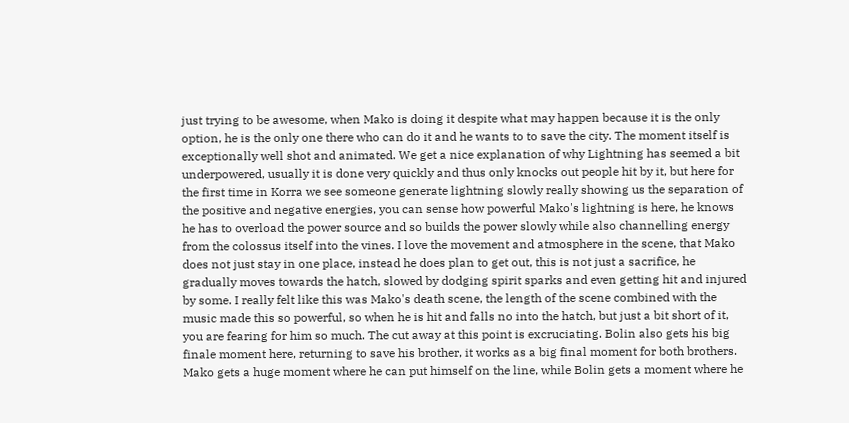just trying to be awesome, when Mako is doing it despite what may happen because it is the only option, he is the only one there who can do it and he wants to to save the city. The moment itself is exceptionally well shot and animated. We get a nice explanation of why Lightning has seemed a bit underpowered, usually it is done very quickly and thus only knocks out people hit by it, but here for the first time in Korra we see someone generate lightning slowly really showing us the separation of the positive and negative energies, you can sense how powerful Mako's lightning is here, he knows he has to overload the power source and so builds the power slowly while also channelling energy from the colossus itself into the vines. I love the movement and atmosphere in the scene, that Mako does not just stay in one place, instead he does plan to get out, this is not just a sacrifice, he gradually moves towards the hatch, slowed by dodging spirit sparks and even getting hit and injured by some. I really felt like this was Mako's death scene, the length of the scene combined with the music made this so powerful, so when he is hit and falls no into the hatch, but just a bit short of it, you are fearing for him so much. The cut away at this point is excruciating. Bolin also gets his big finale moment here, returning to save his brother, it works as a big final moment for both brothers. Mako gets a huge moment where he can put himself on the line, while Bolin gets a moment where he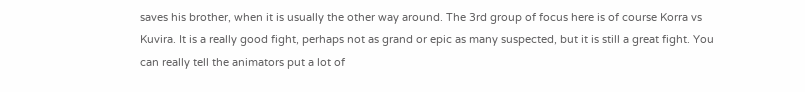saves his brother, when it is usually the other way around. The 3rd group of focus here is of course Korra vs Kuvira. It is a really good fight, perhaps not as grand or epic as many suspected, but it is still a great fight. You can really tell the animators put a lot of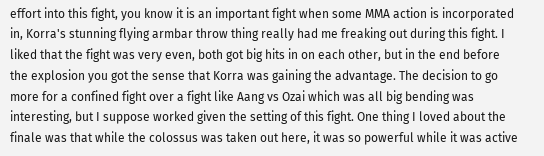effort into this fight, you know it is an important fight when some MMA action is incorporated in, Korra's stunning flying armbar throw thing really had me freaking out during this fight. I liked that the fight was very even, both got big hits in on each other, but in the end before the explosion you got the sense that Korra was gaining the advantage. The decision to go more for a confined fight over a fight like Aang vs Ozai which was all big bending was interesting, but I suppose worked given the setting of this fight. One thing I loved about the finale was that while the colossus was taken out here, it was so powerful while it was active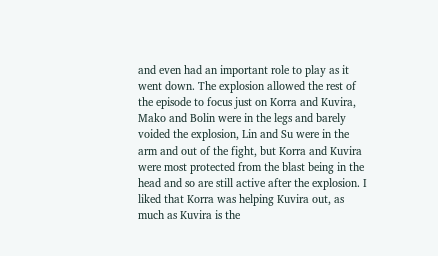and even had an important role to play as it went down. The explosion allowed the rest of the episode to focus just on Korra and Kuvira, Mako and Bolin were in the legs and barely voided the explosion, Lin and Su were in the arm and out of the fight, but Korra and Kuvira were most protected from the blast being in the head and so are still active after the explosion. I liked that Korra was helping Kuvira out, as much as Kuvira is the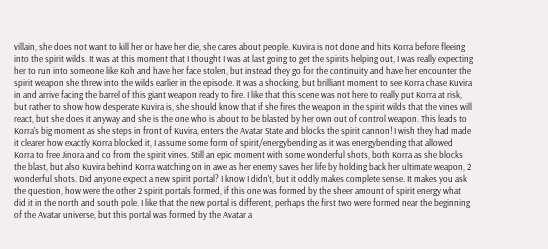villain, she does not want to kill her or have her die, she cares about people. Kuvira is not done and hits Korra before fleeing into the spirit wilds. It was at this moment that I thought I was at last going to get the spirits helping out, I was really expecting her to run into someone like Koh and have her face stolen, but instead they go for the continuity and have her encounter the spirit weapon she threw into the wilds earlier in the episode. It was a shocking, but brilliant moment to see Korra chase Kuvira in and arrive facing the barrel of this giant weapon ready to fire. I like that this scene was not here to really put Korra at risk, but rather to show how desperate Kuvira is, she should know that if she fires the weapon in the spirit wilds that the vines will react, but she does it anyway and she is the one who is about to be blasted by her own out of control weapon. This leads to Korra's big moment as she steps in front of Kuvira, enters the Avatar State and blocks the spirit cannon! I wish they had made it clearer how exactly Korra blocked it, I assume some form of spirit/energybending as it was energybending that allowed Korra to free Jinora and co from the spirit vines. Still an epic moment with some wonderful shots, both Korra as she blocks the blast, but also Kuvira behind Korra watching on in awe as her enemy saves her life by holding back her ultimate weapon, 2 wonderful shots. Did anyone expect a new spirit portal? I know I didn't, but it oddly makes complete sense. It makes you ask the question, how were the other 2 spirit portals formed, if this one was formed by the sheer amount of spirit energy what did it in the north and south pole. I like that the new portal is different, perhaps the first two were formed near the beginning of the Avatar universe, but this portal was formed by the Avatar a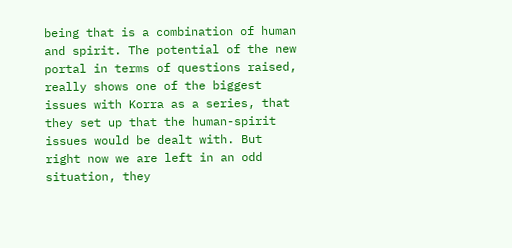being that is a combination of human and spirit. The potential of the new portal in terms of questions raised, really shows one of the biggest issues with Korra as a series, that they set up that the human-spirit issues would be dealt with. But right now we are left in an odd situation, they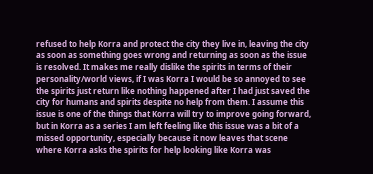refused to help Korra and protect the city they live in, leaving the city as soon as something goes wrong and returning as soon as the issue is resolved. It makes me really dislike the spirits in terms of their personality/world views, if I was Korra I would be so annoyed to see the spirits just return like nothing happened after I had just saved the city for humans and spirits despite no help from them. I assume this issue is one of the things that Korra will try to improve going forward, but in Korra as a series I am left feeling like this issue was a bit of a missed opportunity, especially because it now leaves that scene where Korra asks the spirits for help looking like Korra was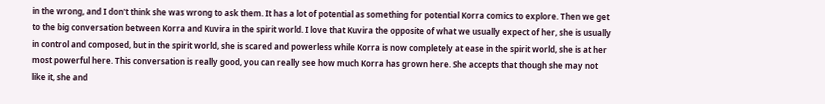in the wrong, and I don't think she was wrong to ask them. It has a lot of potential as something for potential Korra comics to explore. Then we get to the big conversation between Korra and Kuvira in the spirit world. I love that Kuvira the opposite of what we usually expect of her, she is usually in control and composed, but in the spirit world, she is scared and powerless while Korra is now completely at ease in the spirit world, she is at her most powerful here. This conversation is really good, you can really see how much Korra has grown here. She accepts that though she may not like it, she and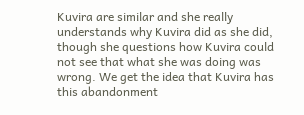Kuvira are similar and she really understands why Kuvira did as she did, though she questions how Kuvira could not see that what she was doing was wrong. We get the idea that Kuvira has this abandonment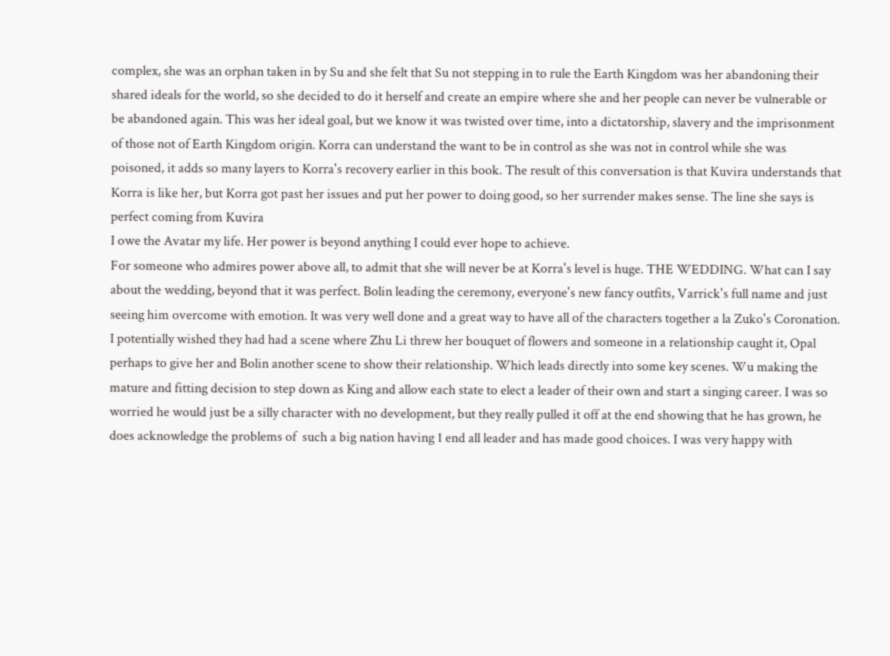complex, she was an orphan taken in by Su and she felt that Su not stepping in to rule the Earth Kingdom was her abandoning their shared ideals for the world, so she decided to do it herself and create an empire where she and her people can never be vulnerable or be abandoned again. This was her ideal goal, but we know it was twisted over time, into a dictatorship, slavery and the imprisonment of those not of Earth Kingdom origin. Korra can understand the want to be in control as she was not in control while she was poisoned, it adds so many layers to Korra's recovery earlier in this book. The result of this conversation is that Kuvira understands that Korra is like her, but Korra got past her issues and put her power to doing good, so her surrender makes sense. The line she says is perfect coming from Kuvira
I owe the Avatar my life. Her power is beyond anything I could ever hope to achieve.
For someone who admires power above all, to admit that she will never be at Korra's level is huge. THE WEDDING. What can I say about the wedding, beyond that it was perfect. Bolin leading the ceremony, everyone's new fancy outfits, Varrick's full name and just seeing him overcome with emotion. It was very well done and a great way to have all of the characters together a la Zuko's Coronation. I potentially wished they had had a scene where Zhu Li threw her bouquet of flowers and someone in a relationship caught it, Opal perhaps to give her and Bolin another scene to show their relationship. Which leads directly into some key scenes. Wu making the mature and fitting decision to step down as King and allow each state to elect a leader of their own and start a singing career. I was so worried he would just be a silly character with no development, but they really pulled it off at the end showing that he has grown, he does acknowledge the problems of  such a big nation having 1 end all leader and has made good choices. I was very happy with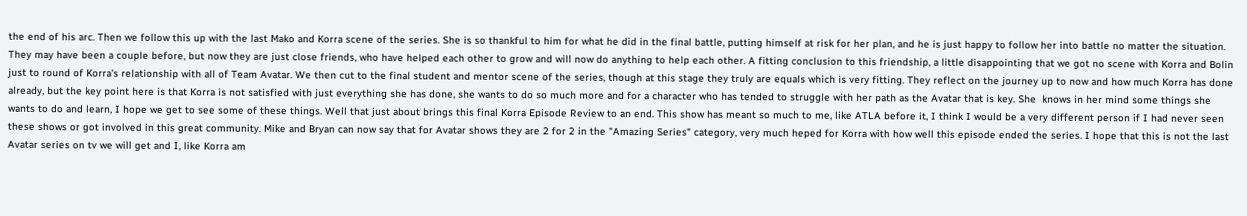the end of his arc. Then we follow this up with the last Mako and Korra scene of the series. She is so thankful to him for what he did in the final battle, putting himself at risk for her plan, and he is just happy to follow her into battle no matter the situation. They may have been a couple before, but now they are just close friends, who have helped each other to grow and will now do anything to help each other. A fitting conclusion to this friendship, a little disappointing that we got no scene with Korra and Bolin just to round of Korra's relationship with all of Team Avatar. We then cut to the final student and mentor scene of the series, though at this stage they truly are equals which is very fitting. They reflect on the journey up to now and how much Korra has done already, but the key point here is that Korra is not satisfied with just everything she has done, she wants to do so much more and for a character who has tended to struggle with her path as the Avatar that is key. She  knows in her mind some things she wants to do and learn, I hope we get to see some of these things. Well that just about brings this final Korra Episode Review to an end. This show has meant so much to me, like ATLA before it, I think I would be a very different person if I had never seen these shows or got involved in this great community. Mike and Bryan can now say that for Avatar shows they are 2 for 2 in the "Amazing Series" category, very much heped for Korra with how well this episode ended the series. I hope that this is not the last Avatar series on tv we will get and I, like Korra am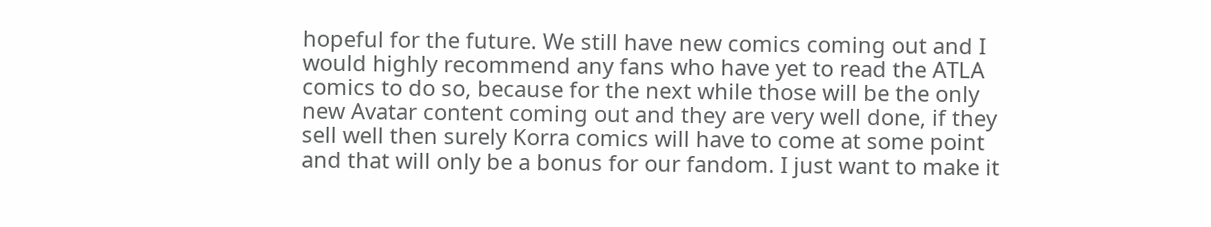hopeful for the future. We still have new comics coming out and I would highly recommend any fans who have yet to read the ATLA comics to do so, because for the next while those will be the only new Avatar content coming out and they are very well done, if they sell well then surely Korra comics will have to come at some point and that will only be a bonus for our fandom. I just want to make it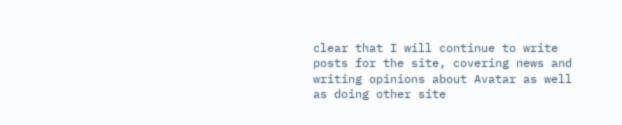clear that I will continue to write posts for the site, covering news and writing opinions about Avatar as well as doing other site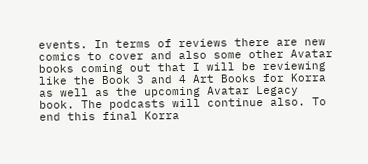events. In terms of reviews there are new comics to cover and also some other Avatar books coming out that I will be reviewing like the Book 3 and 4 Art Books for Korra as well as the upcoming Avatar Legacy book. The podcasts will continue also. To end this final Korra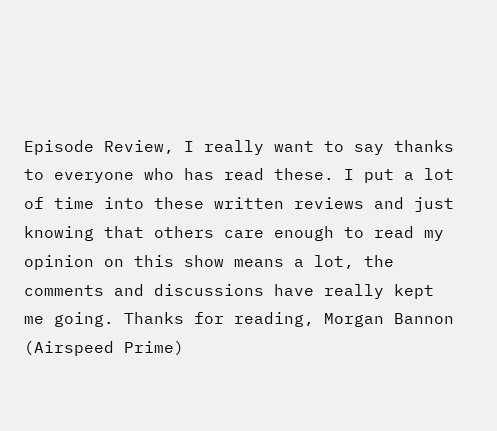Episode Review, I really want to say thanks to everyone who has read these. I put a lot of time into these written reviews and just knowing that others care enough to read my opinion on this show means a lot, the comments and discussions have really kept me going. Thanks for reading, Morgan Bannon (Airspeed Prime)